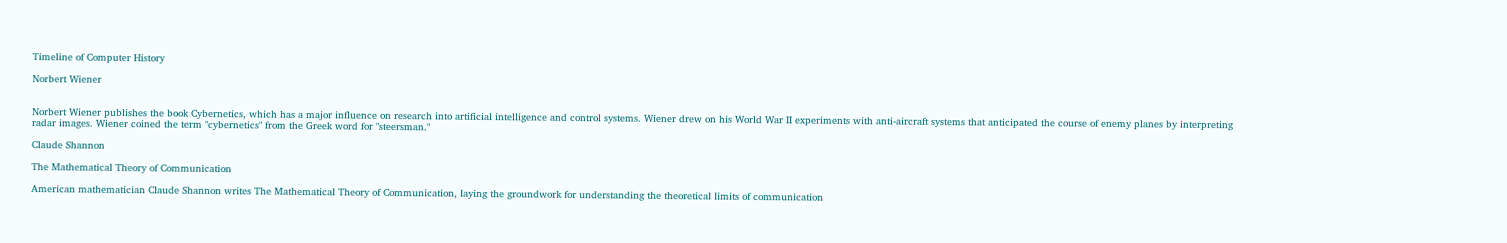Timeline of Computer History

Norbert Wiener


Norbert Wiener publishes the book Cybernetics, which has a major influence on research into artificial intelligence and control systems. Wiener drew on his World War II experiments with anti-aircraft systems that anticipated the course of enemy planes by interpreting radar images. Wiener coined the term "cybernetics" from the Greek word for "steersman."

Claude Shannon

The Mathematical Theory of Communication

American mathematician Claude Shannon writes The Mathematical Theory of Communication, laying the groundwork for understanding the theoretical limits of communication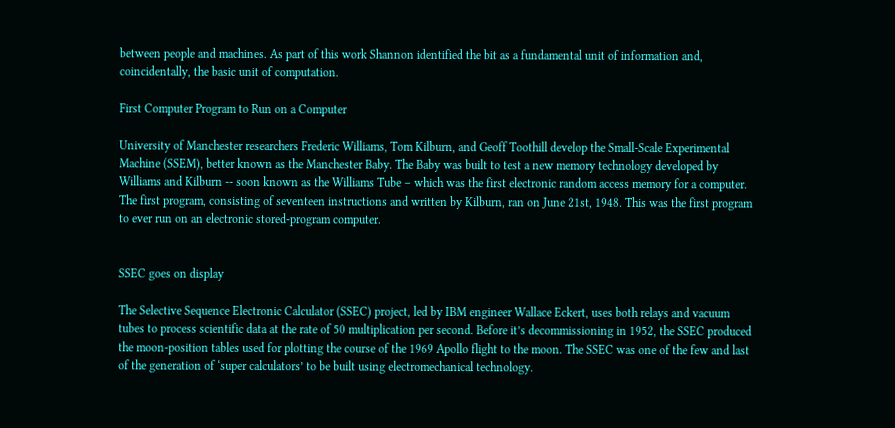between people and machines. As part of this work Shannon identified the bit as a fundamental unit of information and, coincidentally, the basic unit of computation.

First Computer Program to Run on a Computer

University of Manchester researchers Frederic Williams, Tom Kilburn, and Geoff Toothill develop the Small-Scale Experimental Machine (SSEM), better known as the Manchester Baby. The Baby was built to test a new memory technology developed by Williams and Kilburn -- soon known as the Williams Tube – which was the first electronic random access memory for a computer. The first program, consisting of seventeen instructions and written by Kilburn, ran on June 21st, 1948. This was the first program to ever run on an electronic stored-program computer.


SSEC goes on display

The Selective Sequence Electronic Calculator (SSEC) project, led by IBM engineer Wallace Eckert, uses both relays and vacuum tubes to process scientific data at the rate of 50 multiplication per second. Before it’s decommissioning in 1952, the SSEC produced the moon-position tables used for plotting the course of the 1969 Apollo flight to the moon. The SSEC was one of the few and last of the generation of ‘super calculators’ to be built using electromechanical technology.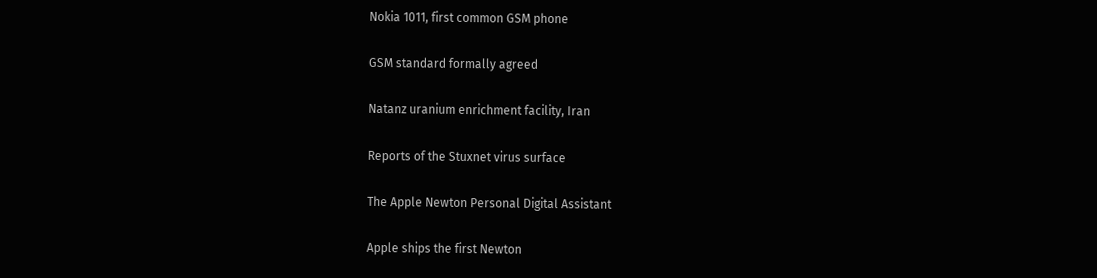Nokia 1011, first common GSM phone

GSM standard formally agreed

Natanz uranium enrichment facility, Iran

Reports of the Stuxnet virus surface

The Apple Newton Personal Digital Assistant

Apple ships the first Newton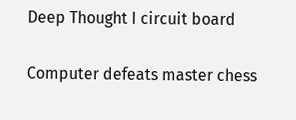Deep Thought I circuit board

Computer defeats master chess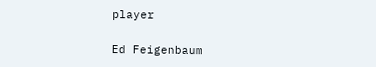player

Ed Feigenbaum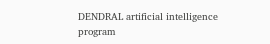DENDRAL artificial intelligence program